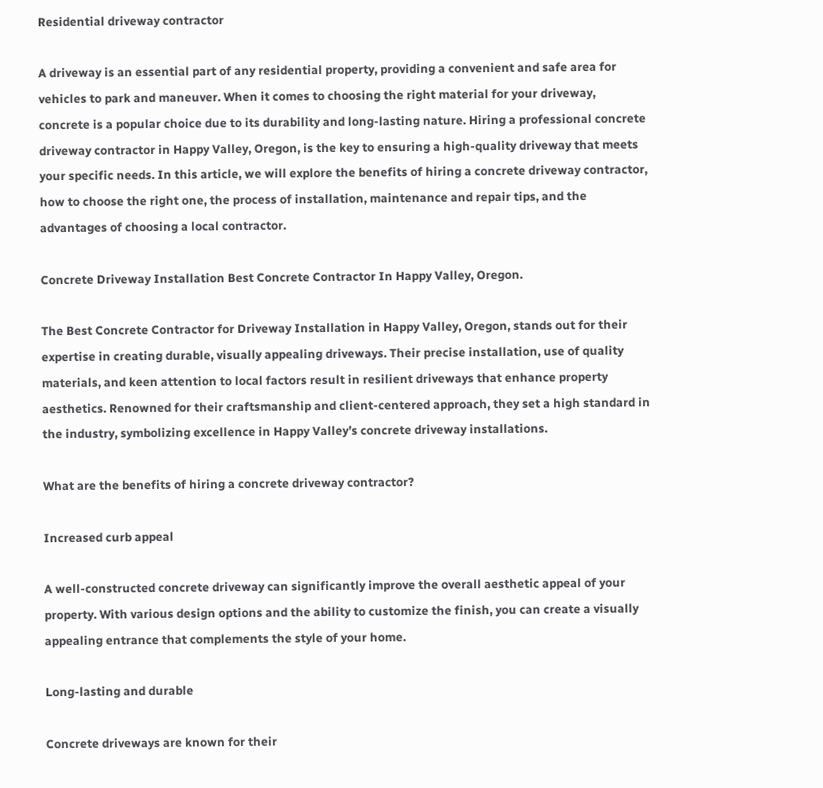Residential driveway contractor

A driveway is an essential part of any residential property, providing a convenient and safe area for vehicles to park and maneuver. When it comes to choosing the right material for your driveway, concrete is a popular choice due to its durability and long-lasting nature. Hiring a professional concrete driveway contractor in Happy Valley, Oregon, is the key to ensuring a high-quality driveway that meets your specific needs. In this article, we will explore the benefits of hiring a concrete driveway contractor, how to choose the right one, the process of installation, maintenance and repair tips, and the advantages of choosing a local contractor.

Concrete Driveway Installation Best Concrete Contractor In Happy Valley, Oregon.

The Best Concrete Contractor for Driveway Installation in Happy Valley, Oregon, stands out for their expertise in creating durable, visually appealing driveways. Their precise installation, use of quality materials, and keen attention to local factors result in resilient driveways that enhance property aesthetics. Renowned for their craftsmanship and client-centered approach, they set a high standard in the industry, symbolizing excellence in Happy Valley’s concrete driveway installations.

What are the benefits of hiring a concrete driveway contractor?

Increased curb appeal

A well-constructed concrete driveway can significantly improve the overall aesthetic appeal of your property. With various design options and the ability to customize the finish, you can create a visually appealing entrance that complements the style of your home.

Long-lasting and durable

Concrete driveways are known for their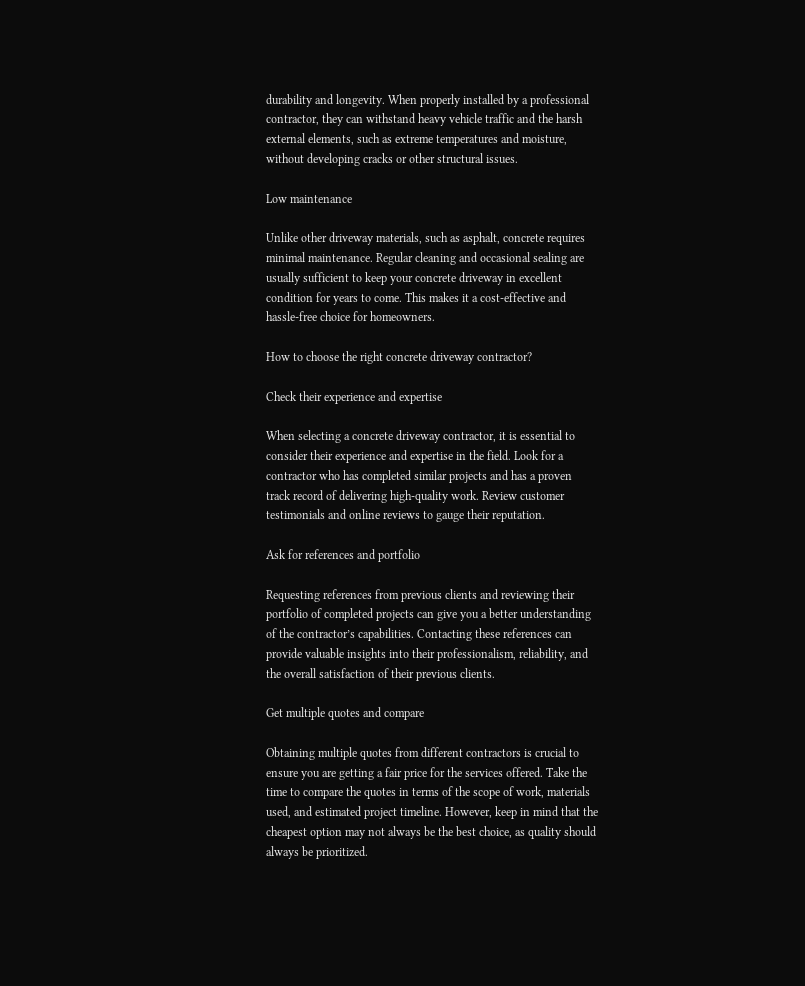durability and longevity. When properly installed by a professional contractor, they can withstand heavy vehicle traffic and the harsh external elements, such as extreme temperatures and moisture, without developing cracks or other structural issues.

Low maintenance

Unlike other driveway materials, such as asphalt, concrete requires minimal maintenance. Regular cleaning and occasional sealing are usually sufficient to keep your concrete driveway in excellent condition for years to come. This makes it a cost-effective and hassle-free choice for homeowners.

How to choose the right concrete driveway contractor?

Check their experience and expertise

When selecting a concrete driveway contractor, it is essential to consider their experience and expertise in the field. Look for a contractor who has completed similar projects and has a proven track record of delivering high-quality work. Review customer testimonials and online reviews to gauge their reputation.

Ask for references and portfolio

Requesting references from previous clients and reviewing their portfolio of completed projects can give you a better understanding of the contractor’s capabilities. Contacting these references can provide valuable insights into their professionalism, reliability, and the overall satisfaction of their previous clients.

Get multiple quotes and compare

Obtaining multiple quotes from different contractors is crucial to ensure you are getting a fair price for the services offered. Take the time to compare the quotes in terms of the scope of work, materials used, and estimated project timeline. However, keep in mind that the cheapest option may not always be the best choice, as quality should always be prioritized.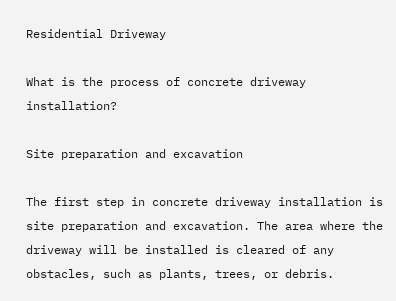Residential Driveway

What is the process of concrete driveway installation?

Site preparation and excavation

The first step in concrete driveway installation is site preparation and excavation. The area where the driveway will be installed is cleared of any obstacles, such as plants, trees, or debris.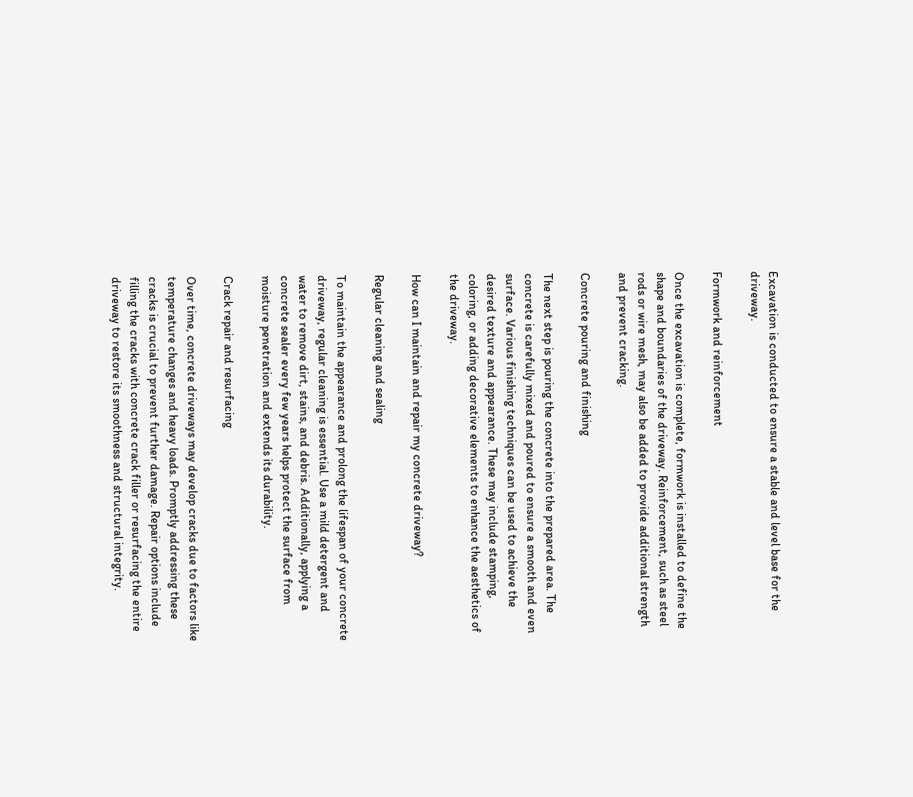Excavation is conducted to ensure a stable and level base for the driveway.

Formwork and reinforcement

Once the excavation is complete, formwork is installed to define the shape and boundaries of the driveway. Reinforcement, such as steel rods or wire mesh, may also be added to provide additional strength and prevent cracking.

Concrete pouring and finishing

The next step is pouring the concrete into the prepared area. The concrete is carefully mixed and poured to ensure a smooth and even surface. Various finishing techniques can be used to achieve the desired texture and appearance. These may include stamping, coloring, or adding decorative elements to enhance the aesthetics of the driveway.

How can I maintain and repair my concrete driveway?

Regular cleaning and sealing

To maintain the appearance and prolong the lifespan of your concrete driveway, regular cleaning is essential. Use a mild detergent and water to remove dirt, stains, and debris. Additionally, applying a concrete sealer every few years helps protect the surface from moisture penetration and extends its durability.

Crack repair and resurfacing

Over time, concrete driveways may develop cracks due to factors like temperature changes and heavy loads. Promptly addressing these cracks is crucial to prevent further damage. Repair options include filling the cracks with concrete crack filler or resurfacing the entire driveway to restore its smoothness and structural integrity.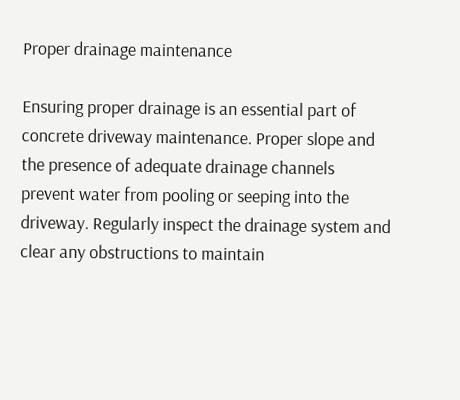Proper drainage maintenance

Ensuring proper drainage is an essential part of concrete driveway maintenance. Proper slope and the presence of adequate drainage channels prevent water from pooling or seeping into the driveway. Regularly inspect the drainage system and clear any obstructions to maintain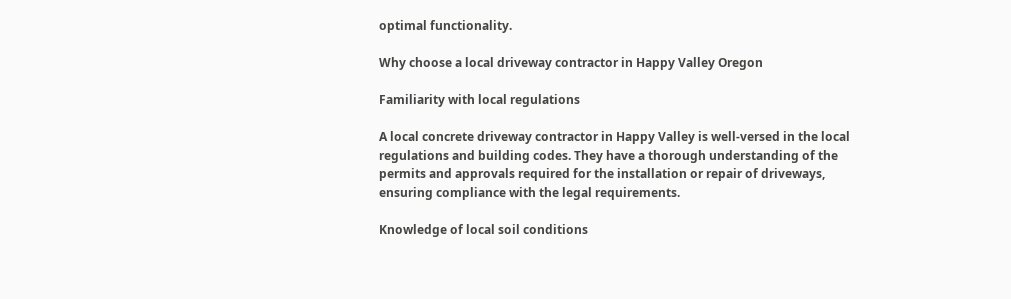optimal functionality.

Why choose a local driveway contractor in Happy Valley Oregon

Familiarity with local regulations

A local concrete driveway contractor in Happy Valley is well-versed in the local regulations and building codes. They have a thorough understanding of the permits and approvals required for the installation or repair of driveways, ensuring compliance with the legal requirements.

Knowledge of local soil conditions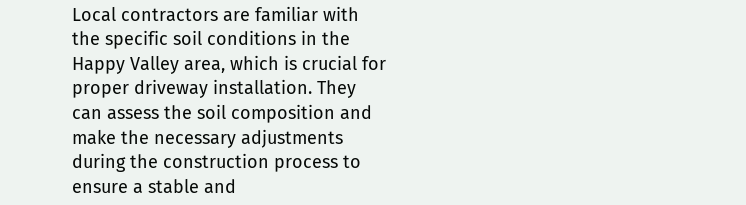Local contractors are familiar with the specific soil conditions in the Happy Valley area, which is crucial for proper driveway installation. They can assess the soil composition and make the necessary adjustments during the construction process to ensure a stable and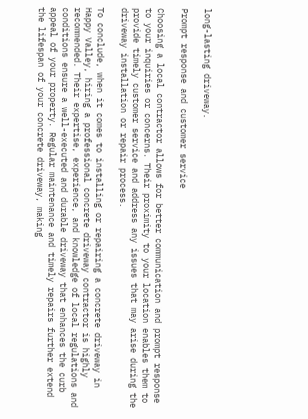long-lasting driveway.

Prompt response and customer service

Choosing a local contractor allows for better communication and prompt response to your inquiries or concerns. Their proximity to your location enables them to provide timely customer service and address any issues that may arise during the driveway installation or repair process.

To conclude, when it comes to installing or repairing a concrete driveway in Happy Valley, hiring a professional concrete driveway contractor is highly recommended. Their expertise, experience, and knowledge of local regulations and conditions ensure a well-executed and durable driveway that enhances the curb appeal of your property. Regular maintenance and timely repairs further extend the lifespan of your concrete driveway, making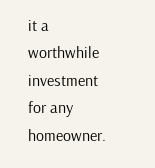it a worthwhile investment for any homeowner.